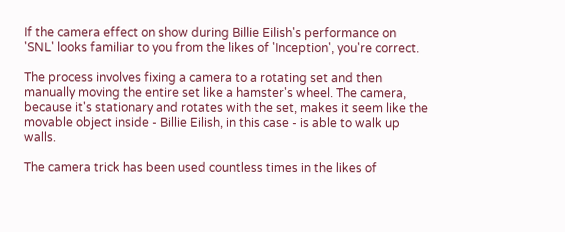If the camera effect on show during Billie Eilish's performance on 'SNL' looks familiar to you from the likes of 'Inception', you're correct.

The process involves fixing a camera to a rotating set and then manually moving the entire set like a hamster's wheel. The camera, because it's stationary and rotates with the set, makes it seem like the movable object inside - Billie Eilish, in this case - is able to walk up walls.

The camera trick has been used countless times in the likes of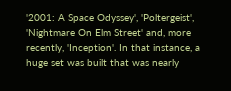'2001: A Space Odyssey', 'Poltergeist', 'Nightmare On Elm Street' and, more recently, 'Inception'. In that instance, a huge set was built that was nearly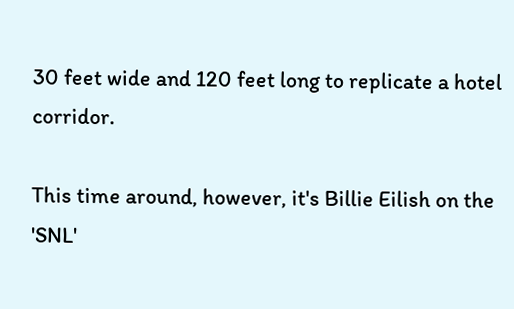30 feet wide and 120 feet long to replicate a hotel corridor.

This time around, however, it's Billie Eilish on the 'SNL'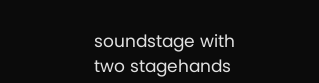soundstage with two stagehands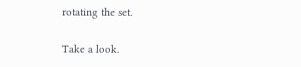rotating the set.

Take a look.